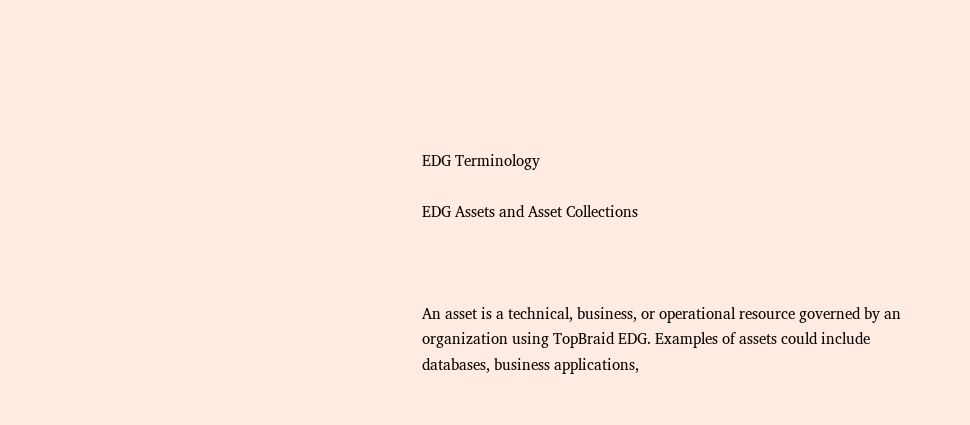EDG Terminology

EDG Assets and Asset Collections



An asset is a technical, business, or operational resource governed by an organization using TopBraid EDG. Examples of assets could include databases, business applications,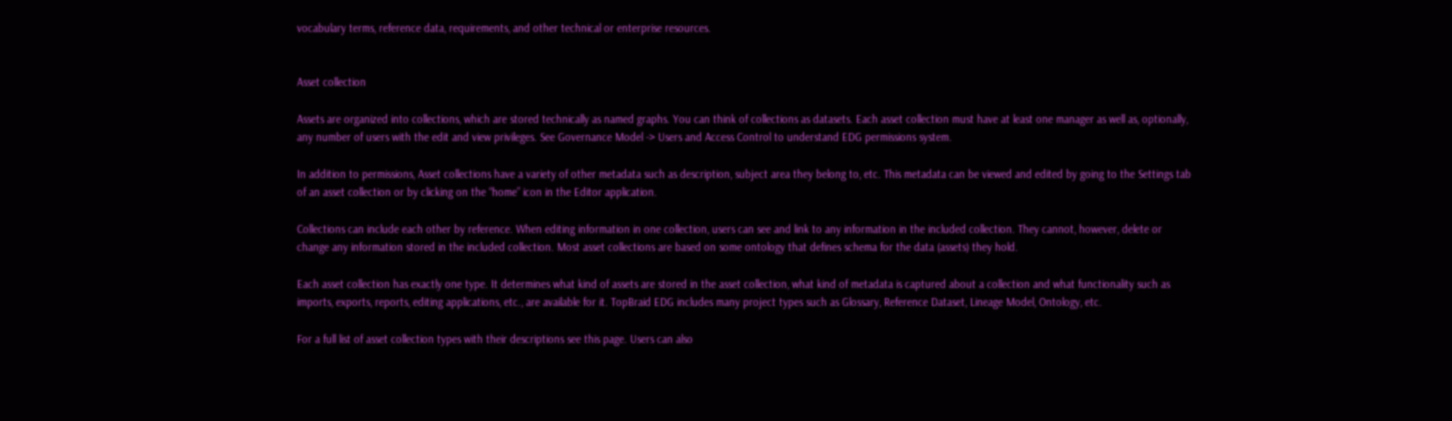vocabulary terms, reference data, requirements, and other technical or enterprise resources.


Asset collection

Assets are organized into collections, which are stored technically as named graphs. You can think of collections as datasets. Each asset collection must have at least one manager as well as, optionally, any number of users with the edit and view privileges. See Governance Model -> Users and Access Control to understand EDG permissions system.

In addition to permissions, Asset collections have a variety of other metadata such as description, subject area they belong to, etc. This metadata can be viewed and edited by going to the Settings tab of an asset collection or by clicking on the “home” icon in the Editor application.

Collections can include each other by reference. When editing information in one collection, users can see and link to any information in the included collection. They cannot, however, delete or change any information stored in the included collection. Most asset collections are based on some ontology that defines schema for the data (assets) they hold.

Each asset collection has exactly one type. It determines what kind of assets are stored in the asset collection, what kind of metadata is captured about a collection and what functionality such as imports, exports, reports, editing applications, etc., are available for it. TopBraid EDG includes many project types such as Glossary, Reference Dataset, Lineage Model, Ontology, etc.

For a full list of asset collection types with their descriptions see this page. Users can also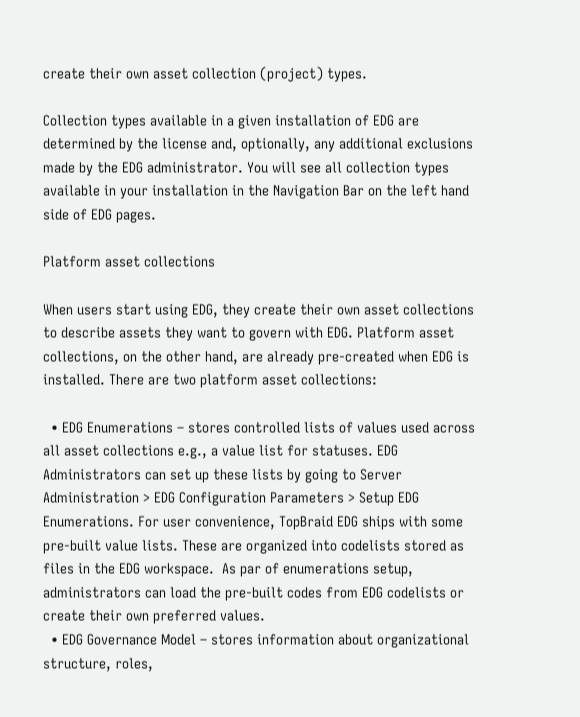create their own asset collection (project) types.

Collection types available in a given installation of EDG are determined by the license and, optionally, any additional exclusions made by the EDG administrator. You will see all collection types available in your installation in the Navigation Bar on the left hand side of EDG pages.

Platform asset collections

When users start using EDG, they create their own asset collections to describe assets they want to govern with EDG. Platform asset collections, on the other hand, are already pre-created when EDG is installed. There are two platform asset collections:

  • EDG Enumerations – stores controlled lists of values used across all asset collections e.g., a value list for statuses. EDG Administrators can set up these lists by going to Server Administration > EDG Configuration Parameters > Setup EDG Enumerations. For user convenience, TopBraid EDG ships with some pre-built value lists. These are organized into codelists stored as files in the EDG workspace.  As par of enumerations setup, administrators can load the pre-built codes from EDG codelists or create their own preferred values.
  • EDG Governance Model – stores information about organizational structure, roles,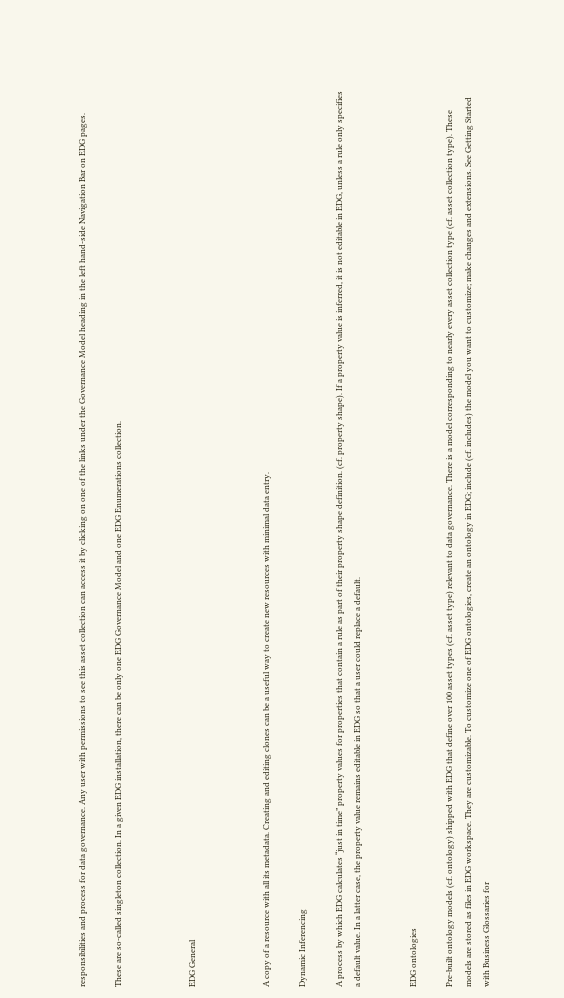responsibilities and process for data governance. Any user with permissions to see this asset collection can access it by clicking on one of the links under the Governance Model heading in the left hand-side Navigation Bar on EDG pages.

These are so-called singleton collection. In a given EDG installation, there can be only one EDG Governance Model and one EDG Enumerations collection.



EDG General



A copy of a resource with all its metadata. Creating and editing clones can be a useful way to create new resources with minimal data entry.

Dynamic Inferencing

A process by which EDG calculates “just in time” property values for properties that contain a rule as part of their property shape definition. (cf. property shape). If a property value is inferred, it is not editable in EDG, unless a rule only specifies a default value. In a latter case, the property value remains editable in EDG so that a user could replace a default.


EDG ontologies

Pre-built ontology models (cf. ontology) shipped with EDG that define over 100 asset types (cf. asset type) relevant to data governance. There is a model corresponding to nearly every asset collection type (cf. asset collection type). These models are stored as files in EDG workspace. They are customizable. To customize one of EDG ontologies, create an ontology in EDG; include (cf. includes) the model you want to customize; make changes and extensions. See Getting Started with Business Glossaries for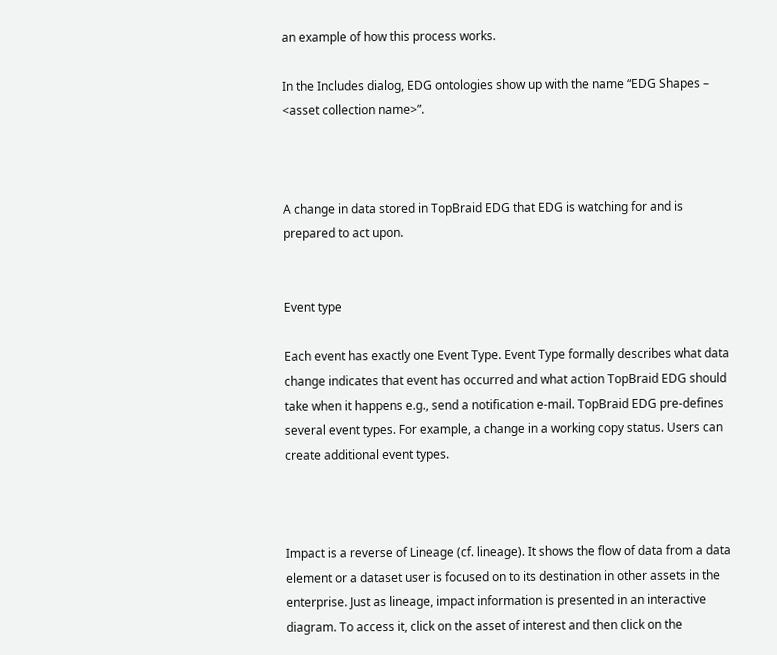an example of how this process works.

In the Includes dialog, EDG ontologies show up with the name “EDG Shapes – <asset collection name>”.



A change in data stored in TopBraid EDG that EDG is watching for and is prepared to act upon.


Event type

Each event has exactly one Event Type. Event Type formally describes what data change indicates that event has occurred and what action TopBraid EDG should take when it happens e.g., send a notification e-mail. TopBraid EDG pre-defines several event types. For example, a change in a working copy status. Users can create additional event types.



Impact is a reverse of Lineage (cf. lineage). It shows the flow of data from a data element or a dataset user is focused on to its destination in other assets in the enterprise. Just as lineage, impact information is presented in an interactive diagram. To access it, click on the asset of interest and then click on the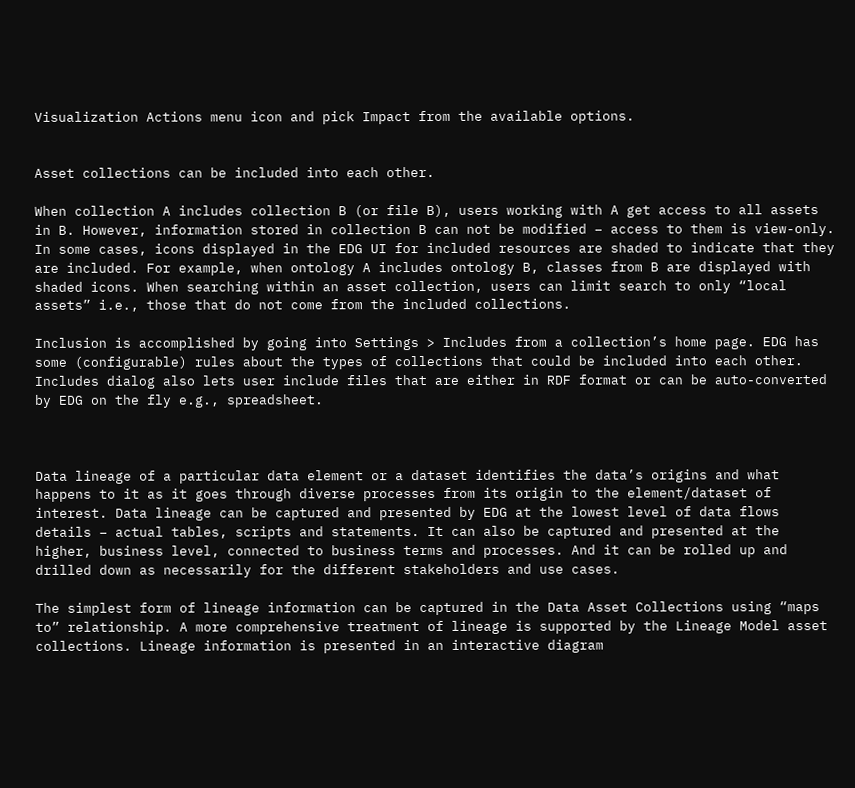Visualization Actions menu icon and pick Impact from the available options.


Asset collections can be included into each other.

When collection A includes collection B (or file B), users working with A get access to all assets in B. However, information stored in collection B can not be modified – access to them is view-only. In some cases, icons displayed in the EDG UI for included resources are shaded to indicate that they are included. For example, when ontology A includes ontology B, classes from B are displayed with shaded icons. When searching within an asset collection, users can limit search to only “local assets” i.e., those that do not come from the included collections.

Inclusion is accomplished by going into Settings > Includes from a collection’s home page. EDG has some (configurable) rules about the types of collections that could be included into each other. Includes dialog also lets user include files that are either in RDF format or can be auto-converted by EDG on the fly e.g., spreadsheet.



Data lineage of a particular data element or a dataset identifies the data’s origins and what happens to it as it goes through diverse processes from its origin to the element/dataset of interest. Data lineage can be captured and presented by EDG at the lowest level of data flows details – actual tables, scripts and statements. It can also be captured and presented at the higher, business level, connected to business terms and processes. And it can be rolled up and drilled down as necessarily for the different stakeholders and use cases.

The simplest form of lineage information can be captured in the Data Asset Collections using “maps to” relationship. A more comprehensive treatment of lineage is supported by the Lineage Model asset collections. Lineage information is presented in an interactive diagram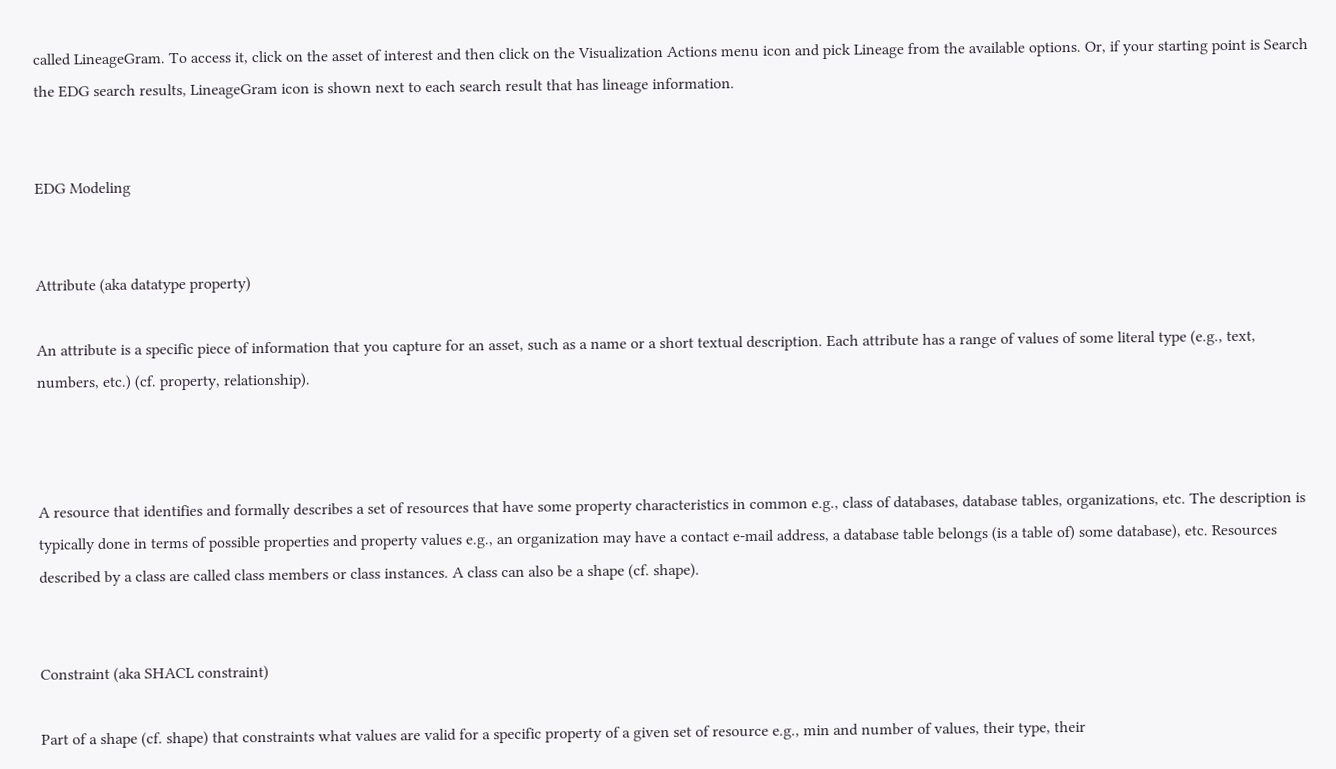called LineageGram. To access it, click on the asset of interest and then click on the Visualization Actions menu icon and pick Lineage from the available options. Or, if your starting point is Search the EDG search results, LineageGram icon is shown next to each search result that has lineage information.


EDG Modeling


Attribute (aka datatype property)

An attribute is a specific piece of information that you capture for an asset, such as a name or a short textual description. Each attribute has a range of values of some literal type (e.g., text, numbers, etc.) (cf. property, relationship).



A resource that identifies and formally describes a set of resources that have some property characteristics in common e.g., class of databases, database tables, organizations, etc. The description is typically done in terms of possible properties and property values e.g., an organization may have a contact e-mail address, a database table belongs (is a table of) some database), etc. Resources described by a class are called class members or class instances. A class can also be a shape (cf. shape).


Constraint (aka SHACL constraint)

Part of a shape (cf. shape) that constraints what values are valid for a specific property of a given set of resource e.g., min and number of values, their type, their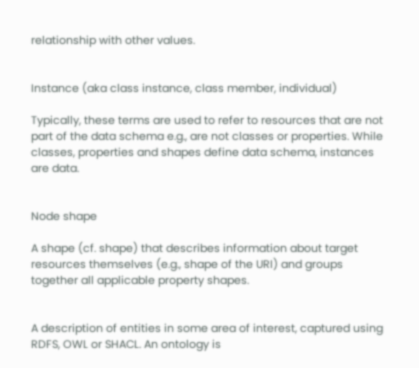relationship with other values.


Instance (aka class instance, class member, individual)

Typically, these terms are used to refer to resources that are not part of the data schema e.g., are not classes or properties. While classes, properties and shapes define data schema, instances are data.


Node shape

A shape (cf. shape) that describes information about target resources themselves (e.g., shape of the URI) and groups together all applicable property shapes.


A description of entities in some area of interest, captured using RDFS, OWL or SHACL. An ontology is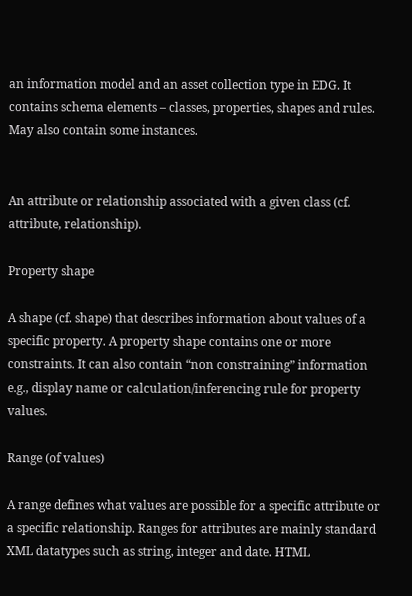an information model and an asset collection type in EDG. It contains schema elements – classes, properties, shapes and rules. May also contain some instances.


An attribute or relationship associated with a given class (cf. attribute, relationship).

Property shape

A shape (cf. shape) that describes information about values of a specific property. A property shape contains one or more constraints. It can also contain “non constraining” information e.g., display name or calculation/inferencing rule for property values.

Range (of values)

A range defines what values are possible for a specific attribute or a specific relationship. Ranges for attributes are mainly standard XML datatypes such as string, integer and date. HTML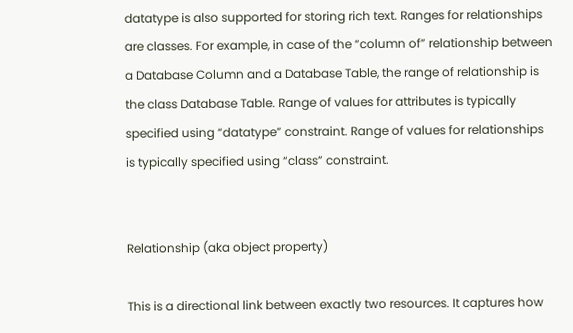datatype is also supported for storing rich text. Ranges for relationships are classes. For example, in case of the “column of” relationship between a Database Column and a Database Table, the range of relationship is the class Database Table. Range of values for attributes is typically specified using “datatype” constraint. Range of values for relationships is typically specified using “class” constraint.


Relationship (aka object property)

This is a directional link between exactly two resources. It captures how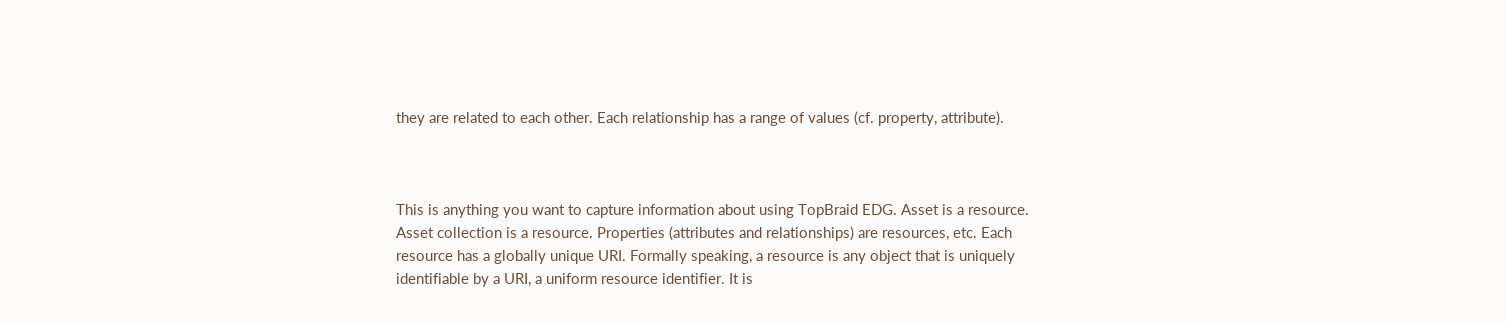they are related to each other. Each relationship has a range of values (cf. property, attribute).



This is anything you want to capture information about using TopBraid EDG. Asset is a resource. Asset collection is a resource. Properties (attributes and relationships) are resources, etc. Each resource has a globally unique URI. Formally speaking, a resource is any object that is uniquely identifiable by a URI, a uniform resource identifier. It is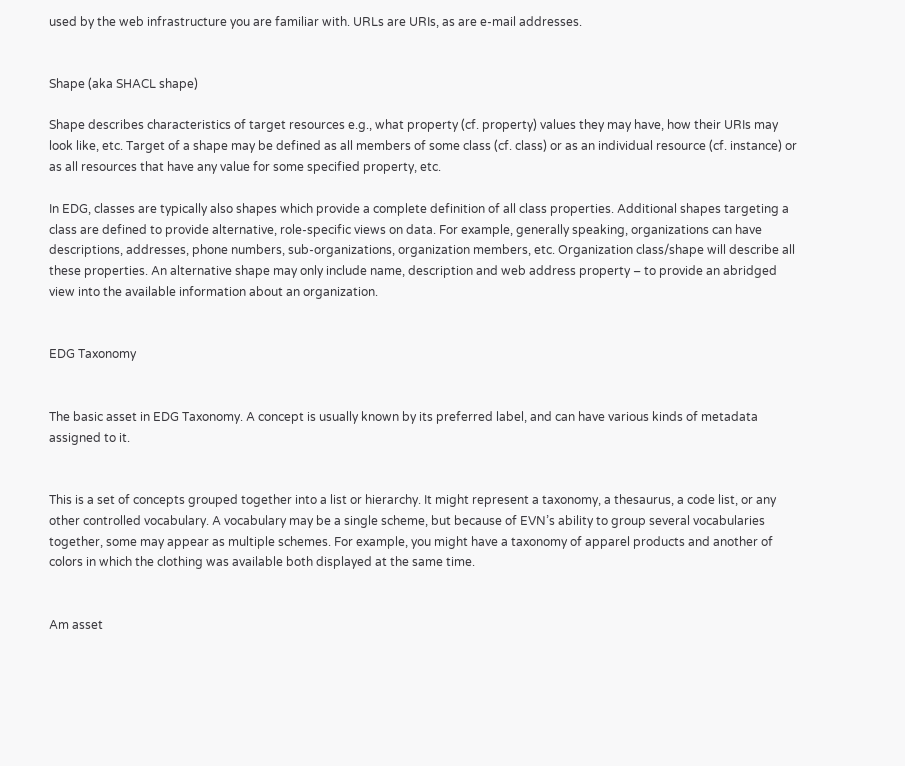used by the web infrastructure you are familiar with. URLs are URIs, as are e-mail addresses.


Shape (aka SHACL shape)

Shape describes characteristics of target resources e.g., what property (cf. property) values they may have, how their URIs may look like, etc. Target of a shape may be defined as all members of some class (cf. class) or as an individual resource (cf. instance) or as all resources that have any value for some specified property, etc.

In EDG, classes are typically also shapes which provide a complete definition of all class properties. Additional shapes targeting a class are defined to provide alternative, role-specific views on data. For example, generally speaking, organizations can have descriptions, addresses, phone numbers, sub-organizations, organization members, etc. Organization class/shape will describe all these properties. An alternative shape may only include name, description and web address property – to provide an abridged view into the available information about an organization.


EDG Taxonomy


The basic asset in EDG Taxonomy. A concept is usually known by its preferred label, and can have various kinds of metadata assigned to it.


This is a set of concepts grouped together into a list or hierarchy. It might represent a taxonomy, a thesaurus, a code list, or any other controlled vocabulary. A vocabulary may be a single scheme, but because of EVN’s ability to group several vocabularies together, some may appear as multiple schemes. For example, you might have a taxonomy of apparel products and another of colors in which the clothing was available both displayed at the same time.


Am asset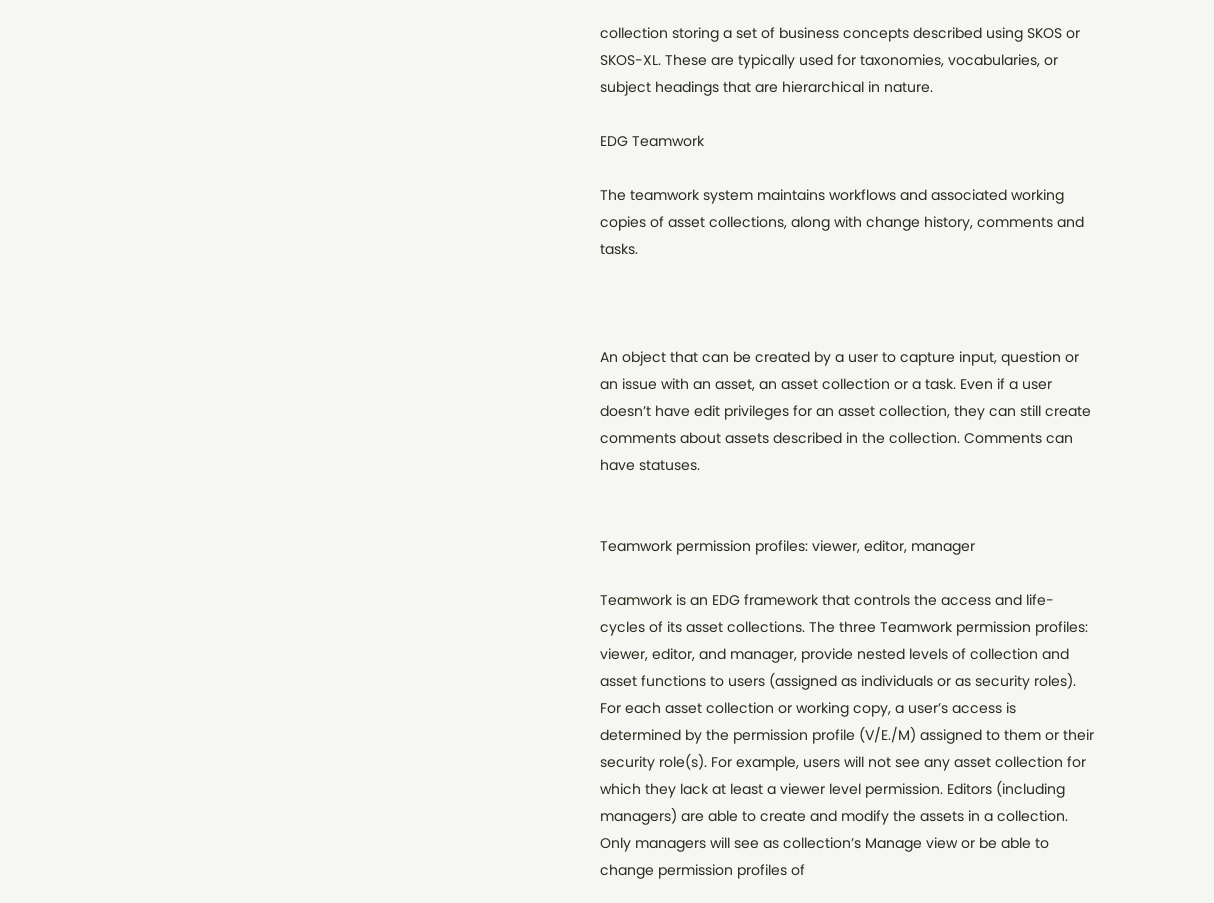collection storing a set of business concepts described using SKOS or SKOS-XL. These are typically used for taxonomies, vocabularies, or subject headings that are hierarchical in nature.

EDG Teamwork

The teamwork system maintains workflows and associated working copies of asset collections, along with change history, comments and tasks.



An object that can be created by a user to capture input, question or an issue with an asset, an asset collection or a task. Even if a user doesn’t have edit privileges for an asset collection, they can still create comments about assets described in the collection. Comments can have statuses.


Teamwork permission profiles: viewer, editor, manager

Teamwork is an EDG framework that controls the access and life-cycles of its asset collections. The three Teamwork permission profiles: viewer, editor, and manager, provide nested levels of collection and asset functions to users (assigned as individuals or as security roles). For each asset collection or working copy, a user’s access is determined by the permission profile (V/E./M) assigned to them or their security role(s). For example, users will not see any asset collection for which they lack at least a viewer level permission. Editors (including managers) are able to create and modify the assets in a collection. Only managers will see as collection’s Manage view or be able to change permission profiles of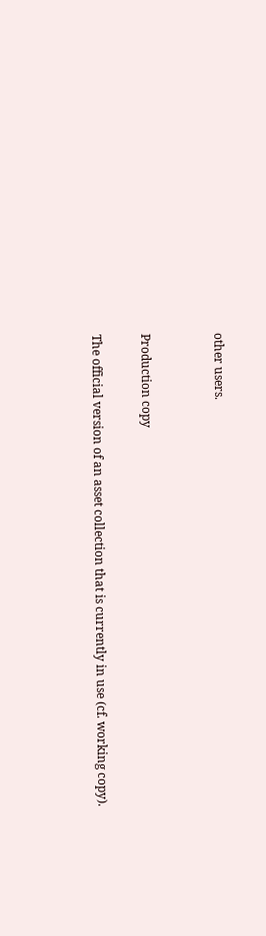other users.


Production copy

The official version of an asset collection that is currently in use (cf. working copy).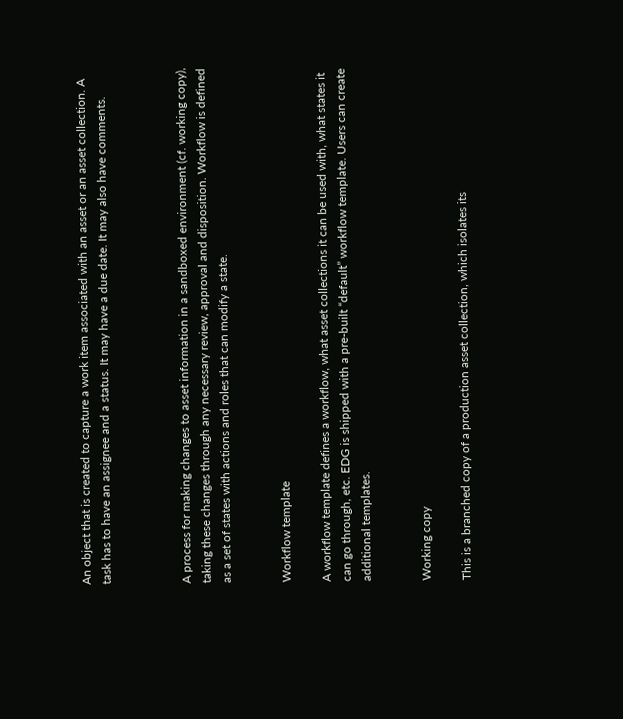An object that is created to capture a work item associated with an asset or an asset collection. A task has to have an assignee and a status. It may have a due date. It may also have comments.



A process for making changes to asset information in a sandboxed environment (cf. working copy), taking these changes through any necessary review, approval and disposition. Workflow is defined as a set of states with actions and roles that can modify a state.


Workflow template

A workflow template defines a workflow, what asset collections it can be used with, what states it can go through, etc. EDG is shipped with a pre-built “default” workflow template. Users can create additional templates.


Working copy

This is a branched copy of a production asset collection, which isolates its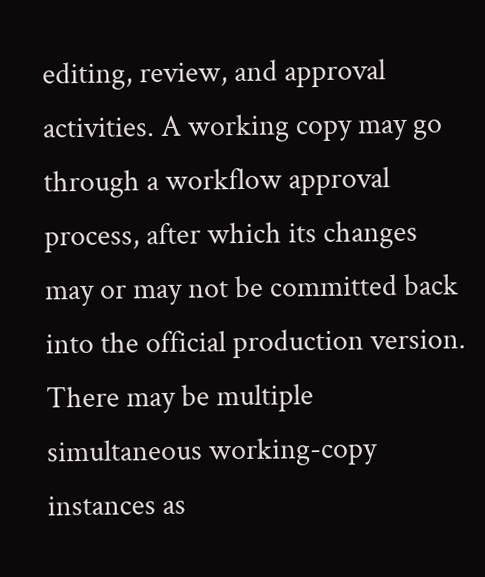editing, review, and approval activities. A working copy may go through a workflow approval process, after which its changes may or may not be committed back into the official production version. There may be multiple simultaneous working-copy instances as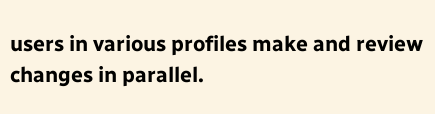users in various profiles make and review changes in parallel.